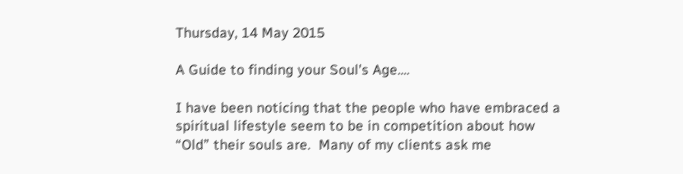Thursday, 14 May 2015

A Guide to finding your Soul's Age....

I have been noticing that the people who have embraced a spiritual lifestyle seem to be in competition about how “Old” their souls are.  Many of my clients ask me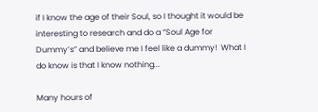if I know the age of their Soul, so I thought it would be interesting to research and do a “Soul Age for Dummy’s” and believe me I feel like a dummy!  What I do know is that I know nothing...

Many hours of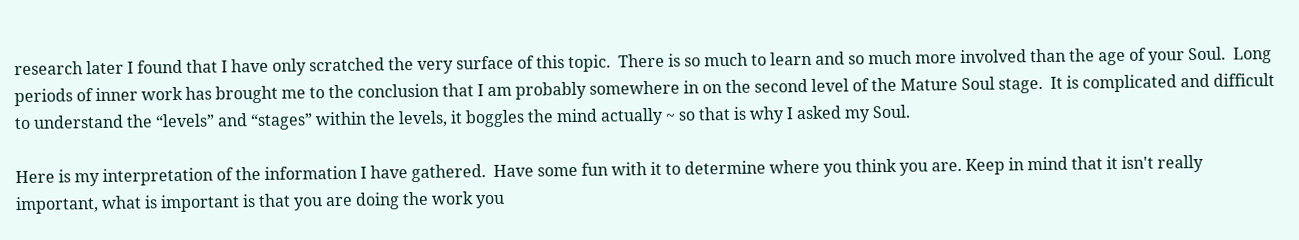research later I found that I have only scratched the very surface of this topic.  There is so much to learn and so much more involved than the age of your Soul.  Long periods of inner work has brought me to the conclusion that I am probably somewhere in on the second level of the Mature Soul stage.  It is complicated and difficult to understand the “levels” and “stages” within the levels, it boggles the mind actually ~ so that is why I asked my Soul.

Here is my interpretation of the information I have gathered.  Have some fun with it to determine where you think you are. Keep in mind that it isn't really important, what is important is that you are doing the work you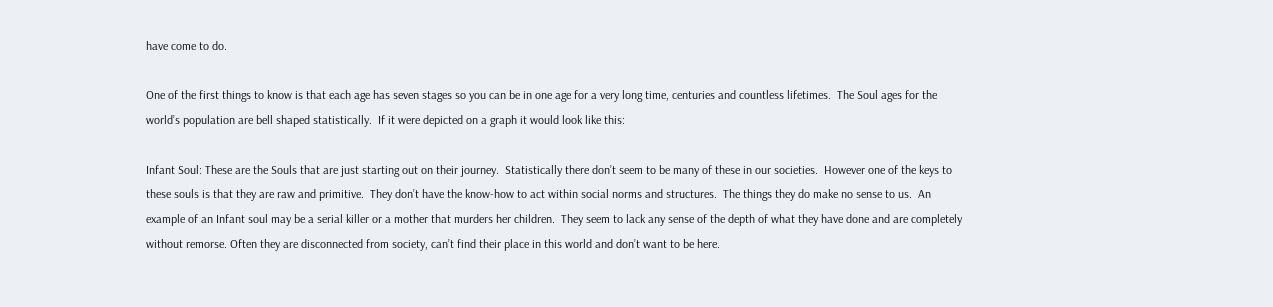have come to do.

One of the first things to know is that each age has seven stages so you can be in one age for a very long time, centuries and countless lifetimes.  The Soul ages for the world’s population are bell shaped statistically.  If it were depicted on a graph it would look like this:

Infant Soul: These are the Souls that are just starting out on their journey.  Statistically there don’t seem to be many of these in our societies.  However one of the keys to these souls is that they are raw and primitive.  They don’t have the know-how to act within social norms and structures.  The things they do make no sense to us.  An example of an Infant soul may be a serial killer or a mother that murders her children.  They seem to lack any sense of the depth of what they have done and are completely without remorse. Often they are disconnected from society, can’t find their place in this world and don’t want to be here.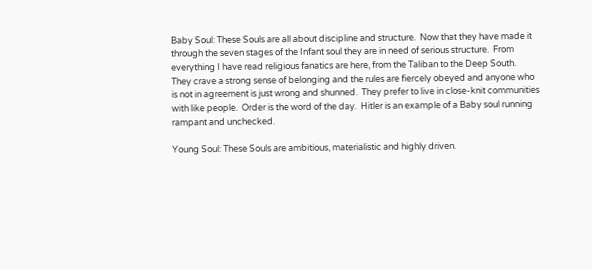Baby Soul: These Souls are all about discipline and structure.  Now that they have made it through the seven stages of the Infant soul they are in need of serious structure.  From everything I have read religious fanatics are here, from the Taliban to the Deep South.  They crave a strong sense of belonging and the rules are fiercely obeyed and anyone who is not in agreement is just wrong and shunned.  They prefer to live in close-knit communities with like people.  Order is the word of the day.  Hitler is an example of a Baby soul running rampant and unchecked.

Young Soul: These Souls are ambitious, materialistic and highly driven.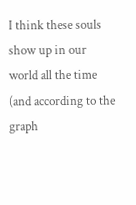I think these souls show up in our world all the time (and according to the graph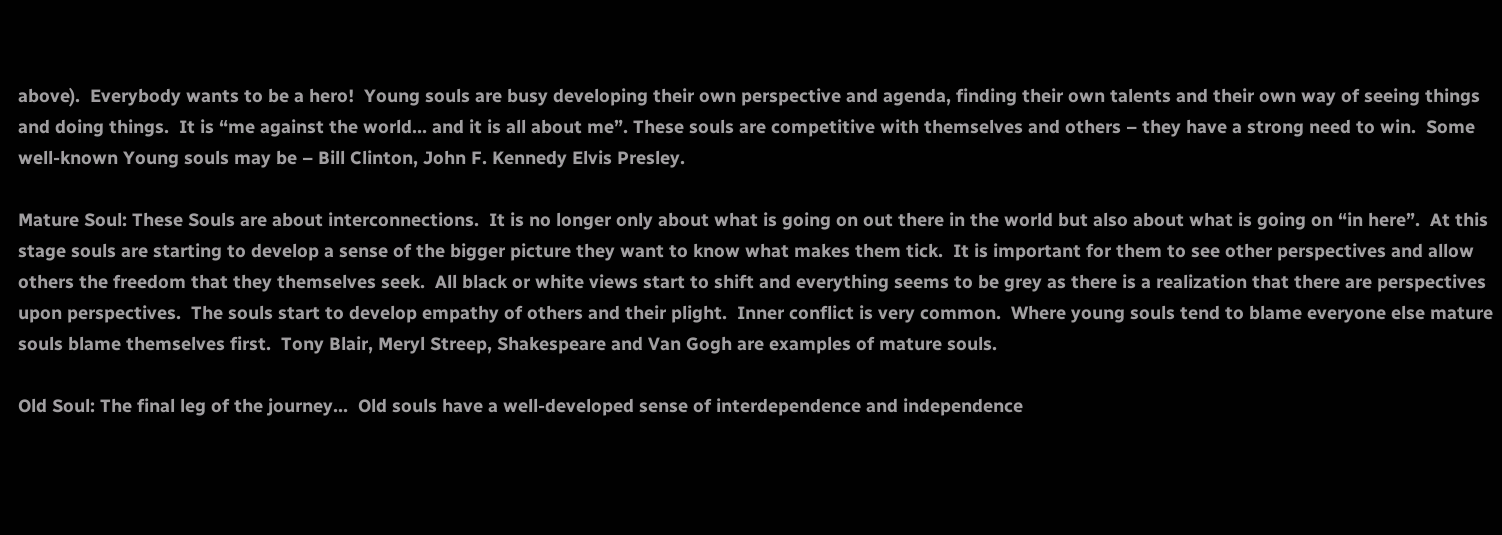above).  Everybody wants to be a hero!  Young souls are busy developing their own perspective and agenda, finding their own talents and their own way of seeing things and doing things.  It is “me against the world… and it is all about me”. These souls are competitive with themselves and others – they have a strong need to win.  Some well-known Young souls may be – Bill Clinton, John F. Kennedy Elvis Presley.

Mature Soul: These Souls are about interconnections.  It is no longer only about what is going on out there in the world but also about what is going on “in here”.  At this stage souls are starting to develop a sense of the bigger picture they want to know what makes them tick.  It is important for them to see other perspectives and allow others the freedom that they themselves seek.  All black or white views start to shift and everything seems to be grey as there is a realization that there are perspectives upon perspectives.  The souls start to develop empathy of others and their plight.  Inner conflict is very common.  Where young souls tend to blame everyone else mature souls blame themselves first.  Tony Blair, Meryl Streep, Shakespeare and Van Gogh are examples of mature souls.

Old Soul: The final leg of the journey…  Old souls have a well-developed sense of interdependence and independence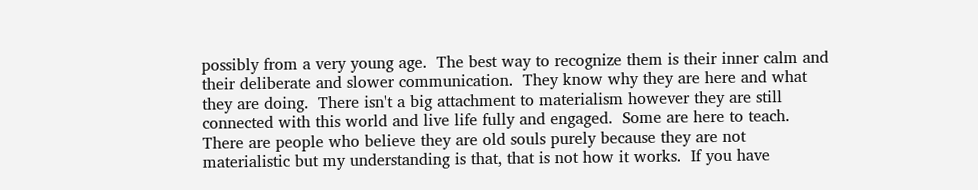possibly from a very young age.  The best way to recognize them is their inner calm and their deliberate and slower communication.  They know why they are here and what they are doing.  There isn't a big attachment to materialism however they are still connected with this world and live life fully and engaged.  Some are here to teach.  There are people who believe they are old souls purely because they are not materialistic but my understanding is that, that is not how it works.  If you have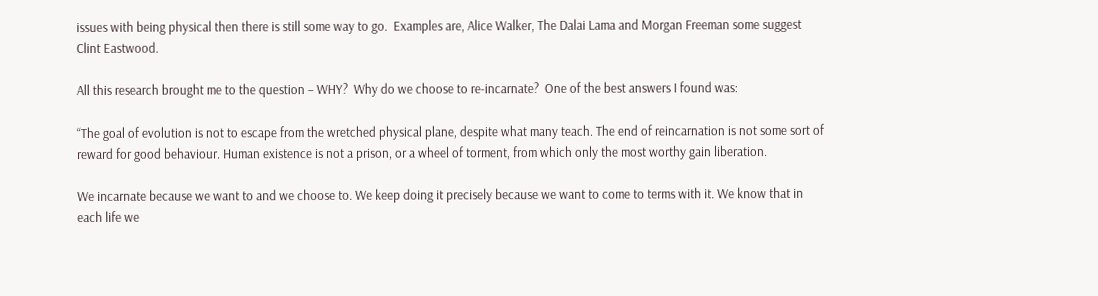issues with being physical then there is still some way to go.  Examples are, Alice Walker, The Dalai Lama and Morgan Freeman some suggest Clint Eastwood.

All this research brought me to the question – WHY?  Why do we choose to re-incarnate?  One of the best answers I found was:

“The goal of evolution is not to escape from the wretched physical plane, despite what many teach. The end of reincarnation is not some sort of reward for good behaviour. Human existence is not a prison, or a wheel of torment, from which only the most worthy gain liberation.

We incarnate because we want to and we choose to. We keep doing it precisely because we want to come to terms with it. We know that in each life we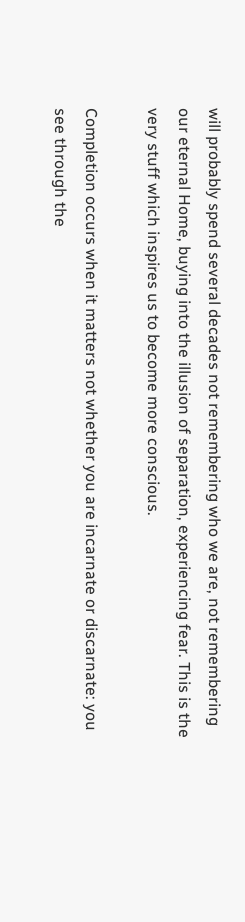will probably spend several decades not remembering who we are, not remembering our eternal Home, buying into the illusion of separation, experiencing fear. This is the very stuff which inspires us to become more conscious.

Completion occurs when it matters not whether you are incarnate or discarnate: you see through the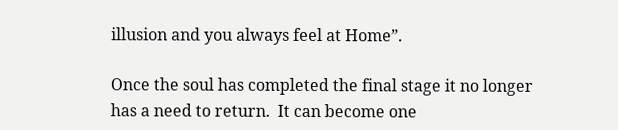illusion and you always feel at Home”.

Once the soul has completed the final stage it no longer has a need to return.  It can become one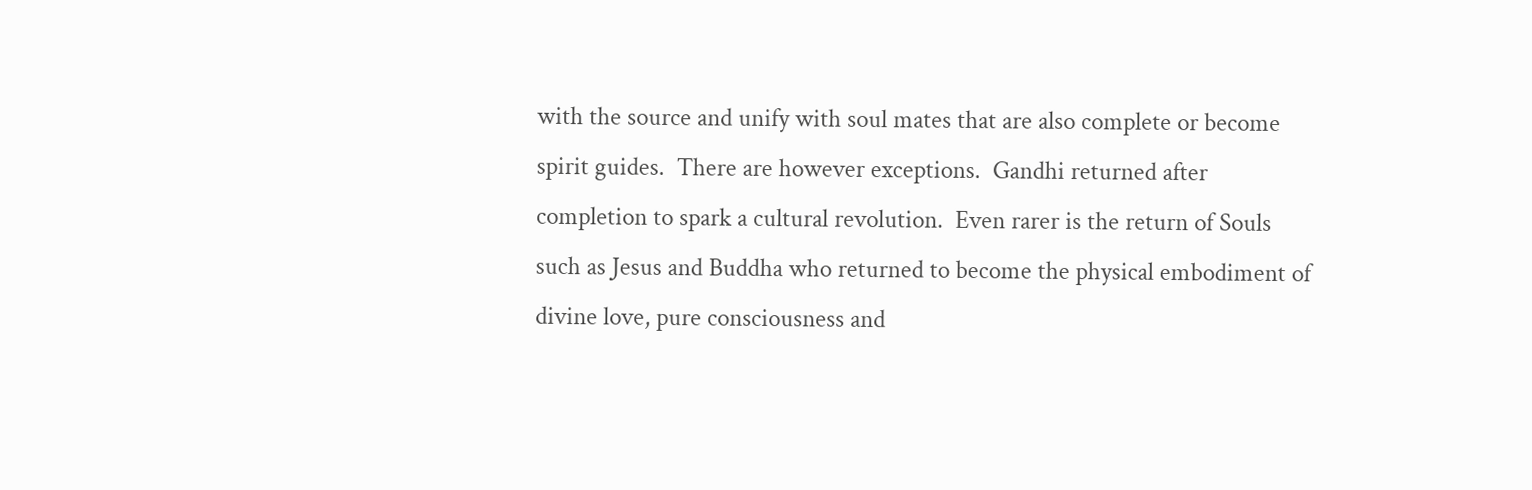with the source and unify with soul mates that are also complete or become spirit guides.  There are however exceptions.  Gandhi returned after completion to spark a cultural revolution.  Even rarer is the return of Souls such as Jesus and Buddha who returned to become the physical embodiment of divine love, pure consciousness and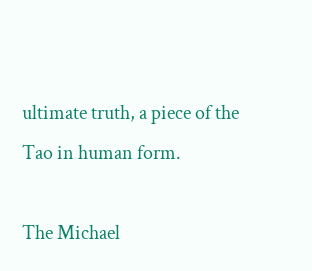ultimate truth, a piece of the Tao in human form.

The Michael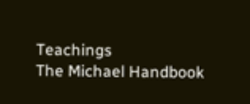Teachings
The Michael Handbook